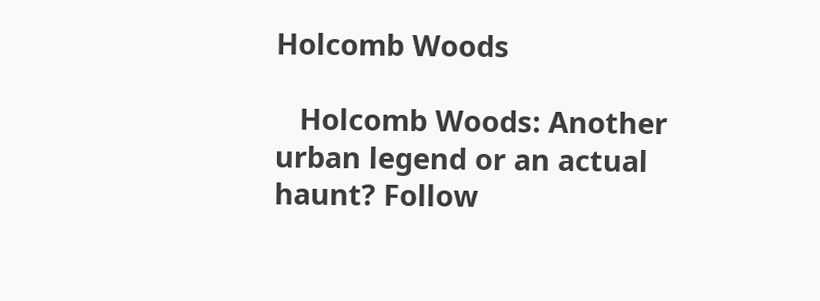Holcomb Woods

   Holcomb Woods: Another urban legend or an actual haunt? Follow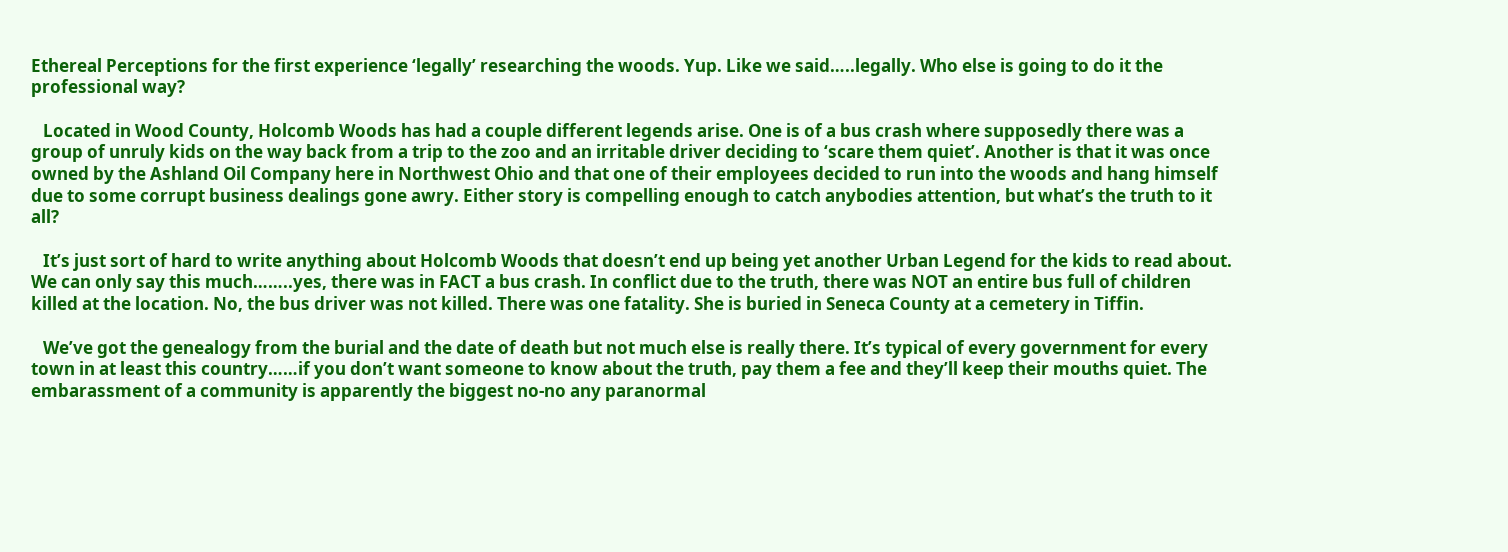Ethereal Perceptions for the first experience ‘legally’ researching the woods. Yup. Like we said…..legally. Who else is going to do it the professional way?

   Located in Wood County, Holcomb Woods has had a couple different legends arise. One is of a bus crash where supposedly there was a group of unruly kids on the way back from a trip to the zoo and an irritable driver deciding to ‘scare them quiet’. Another is that it was once owned by the Ashland Oil Company here in Northwest Ohio and that one of their employees decided to run into the woods and hang himself due to some corrupt business dealings gone awry. Either story is compelling enough to catch anybodies attention, but what’s the truth to it all?

   It’s just sort of hard to write anything about Holcomb Woods that doesn’t end up being yet another Urban Legend for the kids to read about. We can only say this much……..yes, there was in FACT a bus crash. In conflict due to the truth, there was NOT an entire bus full of children killed at the location. No, the bus driver was not killed. There was one fatality. She is buried in Seneca County at a cemetery in Tiffin.

   We’ve got the genealogy from the burial and the date of death but not much else is really there. It’s typical of every government for every town in at least this country……if you don’t want someone to know about the truth, pay them a fee and they’ll keep their mouths quiet. The embarassment of a community is apparently the biggest no-no any paranormal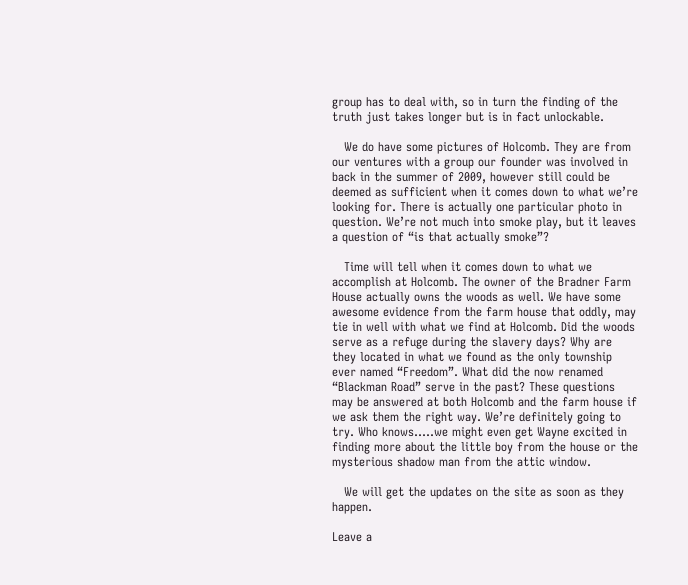group has to deal with, so in turn the finding of the truth just takes longer but is in fact unlockable.

   We do have some pictures of Holcomb. They are from our ventures with a group our founder was involved in back in the summer of 2009, however still could be deemed as sufficient when it comes down to what we’re looking for. There is actually one particular photo in question. We’re not much into smoke play, but it leaves a question of “is that actually smoke”?

   Time will tell when it comes down to what we accomplish at Holcomb. The owner of the Bradner Farm House actually owns the woods as well. We have some awesome evidence from the farm house that oddly, may tie in well with what we find at Holcomb. Did the woods serve as a refuge during the slavery days? Why are they located in what we found as the only township ever named “Freedom”. What did the now renamed “Blackman Road” serve in the past? These questions may be answered at both Holcomb and the farm house if we ask them the right way. We’re definitely going to try. Who knows…..we might even get Wayne excited in finding more about the little boy from the house or the mysterious shadow man from the attic window.

   We will get the updates on the site as soon as they happen.

Leave a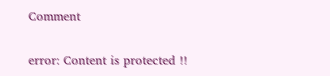Comment

error: Content is protected !!